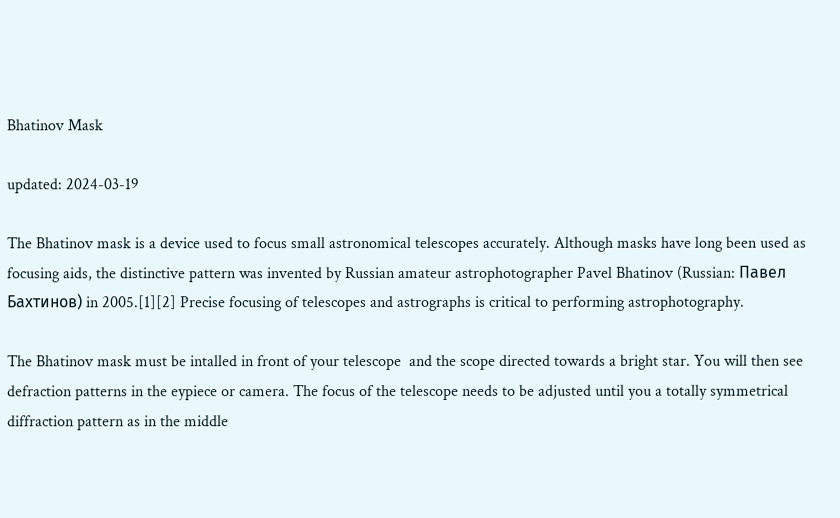Bhatinov Mask

updated: 2024-03-19

The Bhatinov mask is a device used to focus small astronomical telescopes accurately. Although masks have long been used as focusing aids, the distinctive pattern was invented by Russian amateur astrophotographer Pavel Bhatinov (Russian: Павел Бахтинов) in 2005.[1][2] Precise focusing of telescopes and astrographs is critical to performing astrophotography.

The Bhatinov mask must be intalled in front of your telescope  and the scope directed towards a bright star. You will then see defraction patterns in the eypiece or camera. The focus of the telescope needs to be adjusted until you a totally symmetrical diffraction pattern as in the middle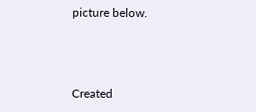picture below.



Created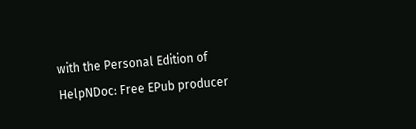with the Personal Edition of HelpNDoc: Free EPub producer